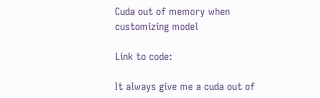Cuda out of memory when customizing model

Link to code:

It always give me a cuda out of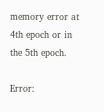memory error at 4th epoch or in the 5th epoch.

Error: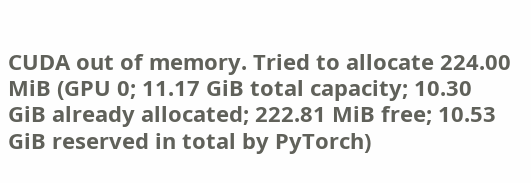CUDA out of memory. Tried to allocate 224.00 MiB (GPU 0; 11.17 GiB total capacity; 10.30 GiB already allocated; 222.81 MiB free; 10.53 GiB reserved in total by PyTorch)